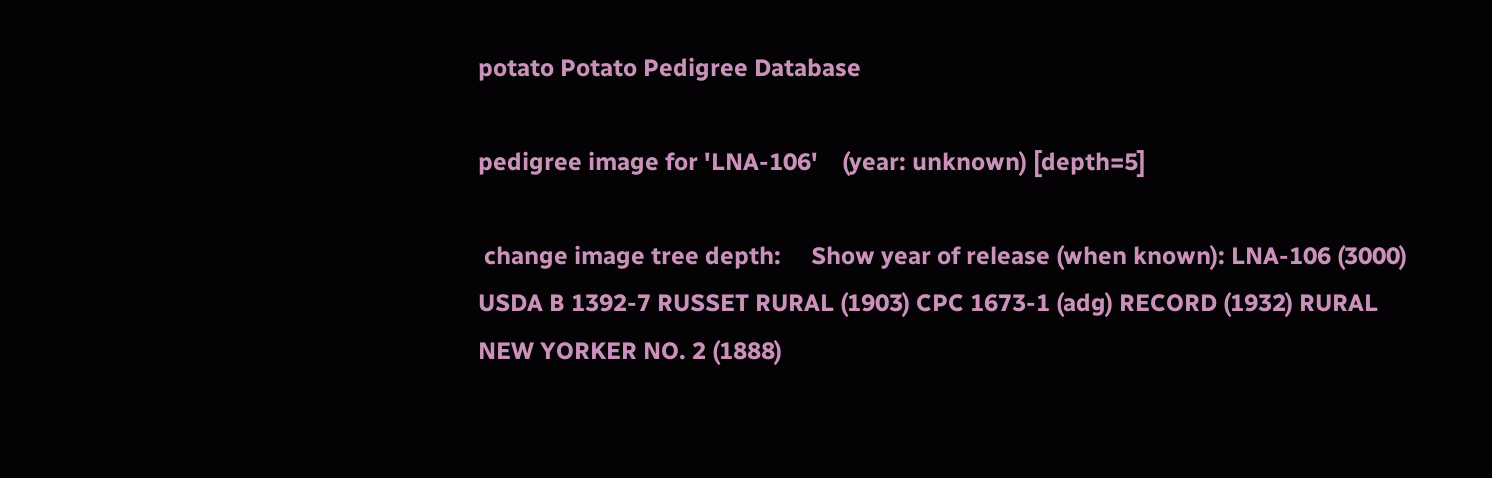potato Potato Pedigree Database

pedigree image for 'LNA-106'    (year: unknown) [depth=5]

 change image tree depth:     Show year of release (when known): LNA-106 (3000) USDA B 1392-7 RUSSET RURAL (1903) CPC 1673-1 (adg) RECORD (1932) RURAL NEW YORKER NO. 2 (1888)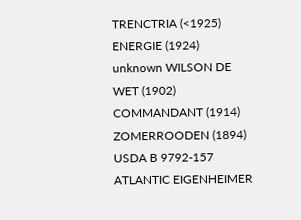TRENCTRIA (<1925) ENERGIE (1924) unknown WILSON DE WET (1902) COMMANDANT (1914) ZOMERROODEN (1894) USDA B 9792-157 ATLANTIC EIGENHEIMER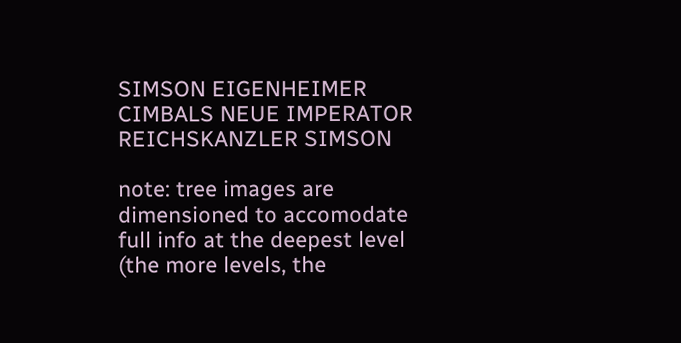SIMSON EIGENHEIMER CIMBALS NEUE IMPERATOR REICHSKANZLER SIMSON

note: tree images are dimensioned to accomodate full info at the deepest level (the more levels, the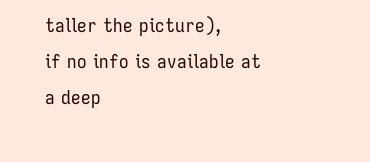taller the picture),
if no info is available at a deep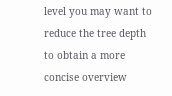level you may want to reduce the tree depth to obtain a more concise overview